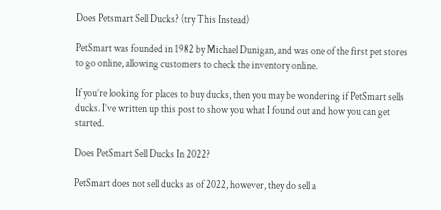Does Petsmart Sell Ducks? (try This Instead)

PetSmart was founded in 1982 by Michael Dunigan, and was one of the first pet stores to go online, allowing customers to check the inventory online.

If you’re looking for places to buy ducks, then you may be wondering if PetSmart sells ducks. I’ve written up this post to show you what I found out and how you can get started.

Does PetSmart Sell Ducks In 2022?

PetSmart does not sell ducks as of 2022, however, they do sell a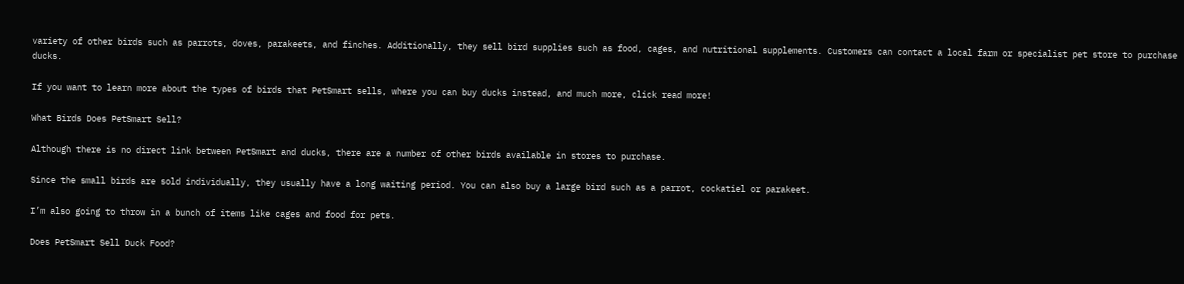variety of other birds such as parrots, doves, parakeets, and finches. Additionally, they sell bird supplies such as food, cages, and nutritional supplements. Customers can contact a local farm or specialist pet store to purchase ducks.

If you want to learn more about the types of birds that PetSmart sells, where you can buy ducks instead, and much more, click read more!

What Birds Does PetSmart Sell?

Although there is no direct link between PetSmart and ducks, there are a number of other birds available in stores to purchase.

Since the small birds are sold individually, they usually have a long waiting period. You can also buy a large bird such as a parrot, cockatiel or parakeet.

I’m also going to throw in a bunch of items like cages and food for pets.

Does PetSmart Sell Duck Food?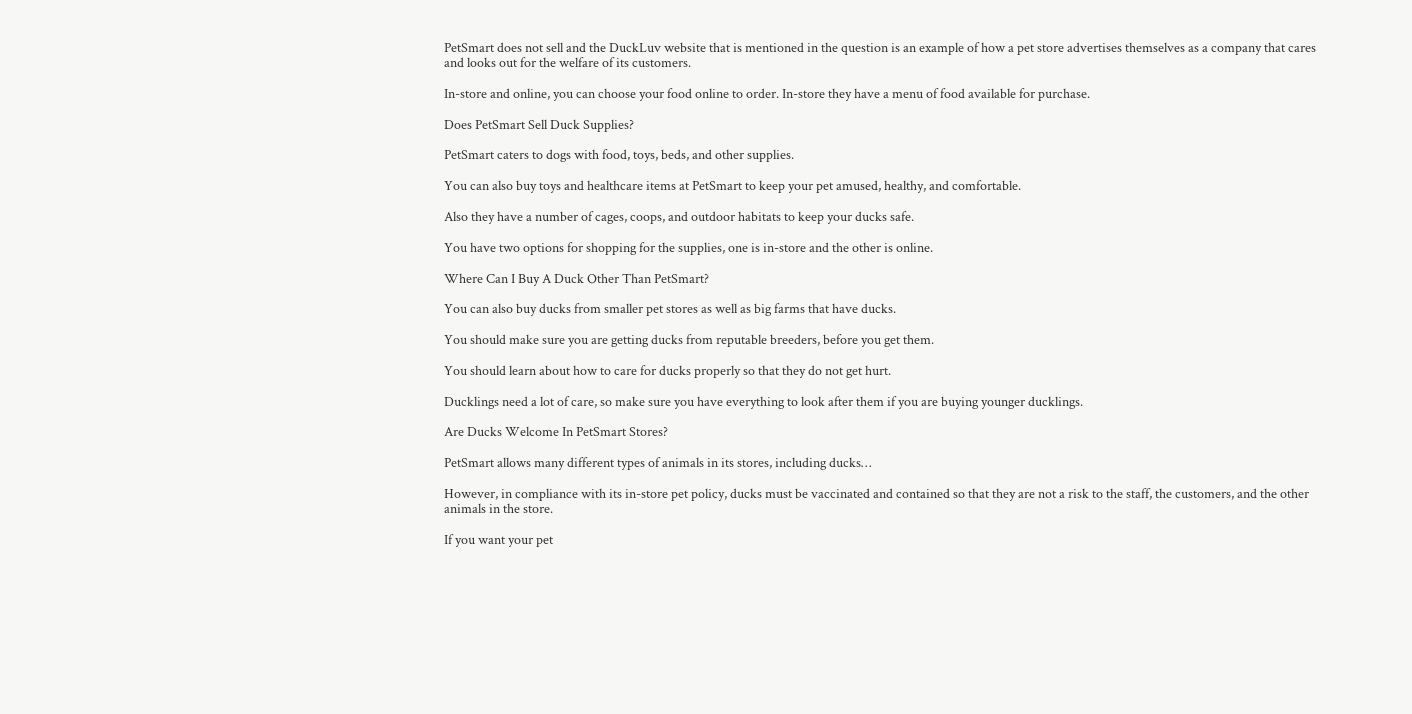PetSmart does not sell and the DuckLuv website that is mentioned in the question is an example of how a pet store advertises themselves as a company that cares and looks out for the welfare of its customers.

In-store and online, you can choose your food online to order. In-store they have a menu of food available for purchase.

Does PetSmart Sell Duck Supplies?

PetSmart caters to dogs with food, toys, beds, and other supplies.

You can also buy toys and healthcare items at PetSmart to keep your pet amused, healthy, and comfortable.

Also they have a number of cages, coops, and outdoor habitats to keep your ducks safe.

You have two options for shopping for the supplies, one is in-store and the other is online.

Where Can I Buy A Duck Other Than PetSmart?

You can also buy ducks from smaller pet stores as well as big farms that have ducks.

You should make sure you are getting ducks from reputable breeders, before you get them.

You should learn about how to care for ducks properly so that they do not get hurt.

Ducklings need a lot of care, so make sure you have everything to look after them if you are buying younger ducklings.

Are Ducks Welcome In PetSmart Stores?

PetSmart allows many different types of animals in its stores, including ducks…

However, in compliance with its in-store pet policy, ducks must be vaccinated and contained so that they are not a risk to the staff, the customers, and the other animals in the store.

If you want your pet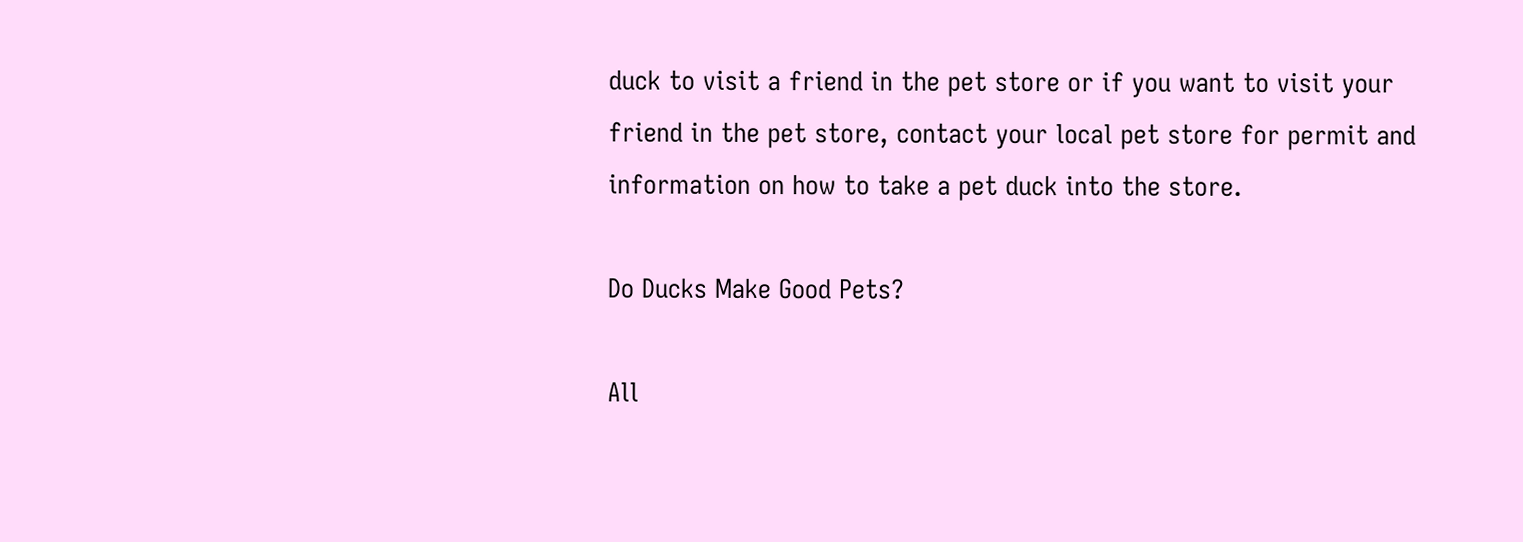duck to visit a friend in the pet store or if you want to visit your friend in the pet store, contact your local pet store for permit and information on how to take a pet duck into the store.

Do Ducks Make Good Pets?

All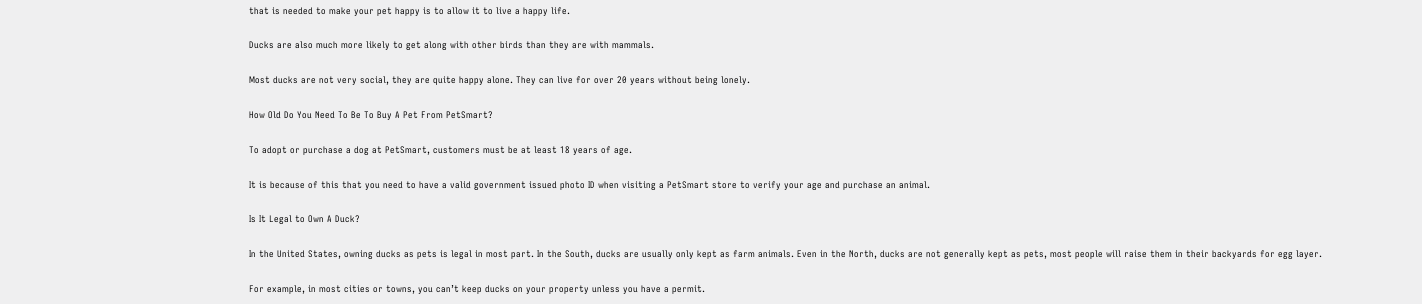that is needed to make your pet happy is to allow it to live a happy life.

Ducks are also much more likely to get along with other birds than they are with mammals.

Most ducks are not very social, they are quite happy alone. They can live for over 20 years without being lonely.

How Old Do You Need To Be To Buy A Pet From PetSmart?

To adopt or purchase a dog at PetSmart, customers must be at least 18 years of age.

It is because of this that you need to have a valid government issued photo ID when visiting a PetSmart store to verify your age and purchase an animal.

Is It Legal to Own A Duck?

In the United States, owning ducks as pets is legal in most part. In the South, ducks are usually only kept as farm animals. Even in the North, ducks are not generally kept as pets, most people will raise them in their backyards for egg layer.

For example, in most cities or towns, you can’t keep ducks on your property unless you have a permit.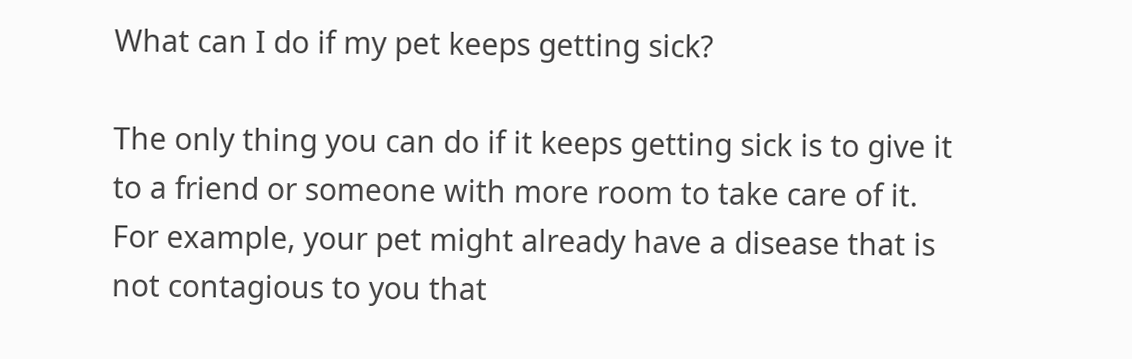What can I do if my pet keeps getting sick?

The only thing you can do if it keeps getting sick is to give it to a friend or someone with more room to take care of it.
For example, your pet might already have a disease that is not contagious to you that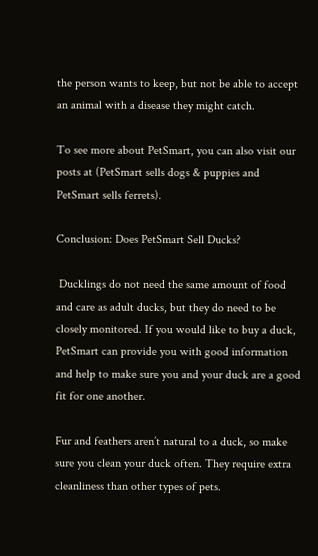the person wants to keep, but not be able to accept an animal with a disease they might catch.

To see more about PetSmart, you can also visit our posts at (PetSmart sells dogs & puppies and PetSmart sells ferrets).

Conclusion: Does PetSmart Sell Ducks?

 Ducklings do not need the same amount of food and care as adult ducks, but they do need to be closely monitored. If you would like to buy a duck, PetSmart can provide you with good information and help to make sure you and your duck are a good fit for one another.

Fur and feathers aren’t natural to a duck, so make sure you clean your duck often. They require extra cleanliness than other types of pets.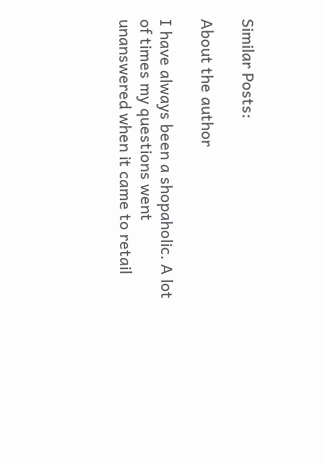Similar Posts:

About the author

I have always been a shopaholic. A lot of times my questions went unanswered when it came to retail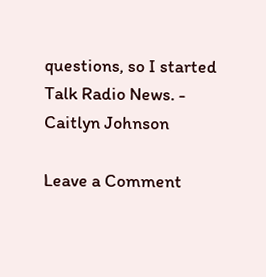questions, so I started Talk Radio News. - Caitlyn Johnson

Leave a Comment